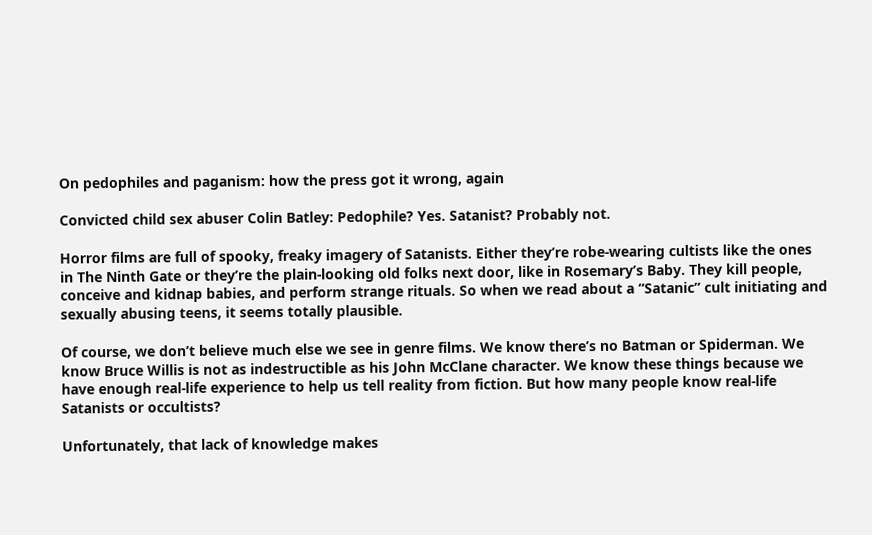On pedophiles and paganism: how the press got it wrong, again

Convicted child sex abuser Colin Batley: Pedophile? Yes. Satanist? Probably not.

Horror films are full of spooky, freaky imagery of Satanists. Either they’re robe-wearing cultists like the ones in The Ninth Gate or they’re the plain-looking old folks next door, like in Rosemary’s Baby. They kill people, conceive and kidnap babies, and perform strange rituals. So when we read about a “Satanic” cult initiating and sexually abusing teens, it seems totally plausible.

Of course, we don’t believe much else we see in genre films. We know there’s no Batman or Spiderman. We know Bruce Willis is not as indestructible as his John McClane character. We know these things because we have enough real-life experience to help us tell reality from fiction. But how many people know real-life Satanists or occultists?

Unfortunately, that lack of knowledge makes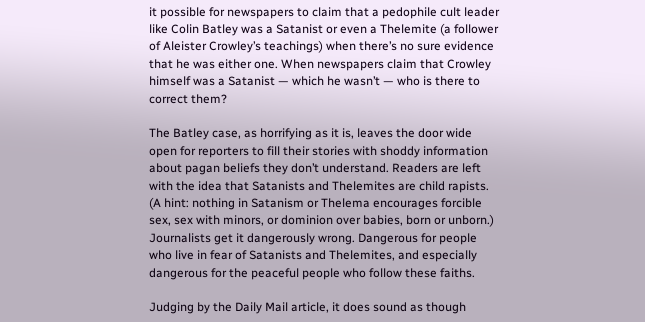it possible for newspapers to claim that a pedophile cult leader like Colin Batley was a Satanist or even a Thelemite (a follower of Aleister Crowley’s teachings) when there’s no sure evidence that he was either one. When newspapers claim that Crowley himself was a Satanist — which he wasn’t — who is there to correct them?

The Batley case, as horrifying as it is, leaves the door wide open for reporters to fill their stories with shoddy information about pagan beliefs they don’t understand. Readers are left with the idea that Satanists and Thelemites are child rapists. (A hint: nothing in Satanism or Thelema encourages forcible sex, sex with minors, or dominion over babies, born or unborn.) Journalists get it dangerously wrong. Dangerous for people who live in fear of Satanists and Thelemites, and especially dangerous for the peaceful people who follow these faiths.

Judging by the Daily Mail article, it does sound as though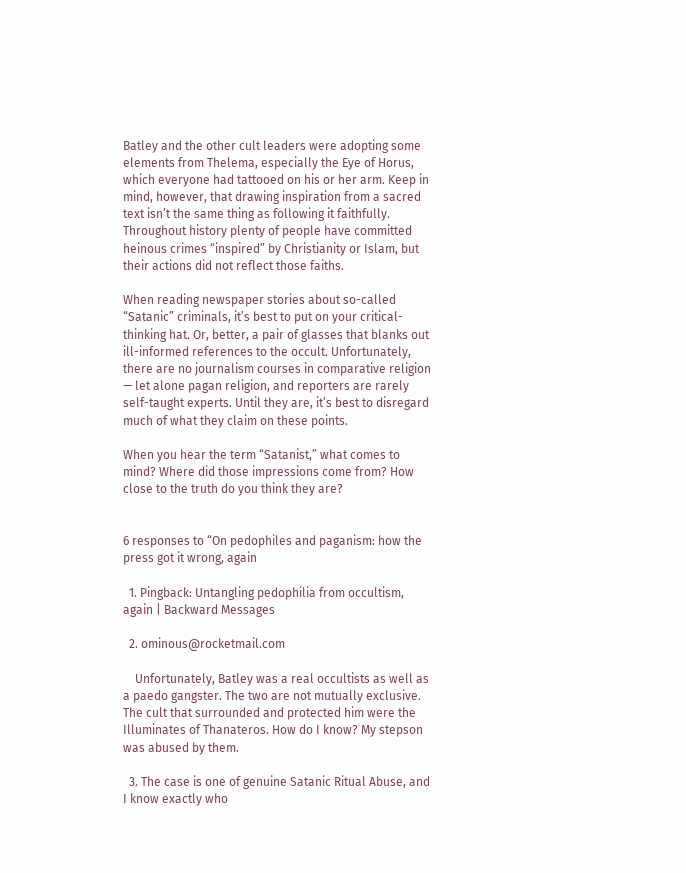Batley and the other cult leaders were adopting some elements from Thelema, especially the Eye of Horus, which everyone had tattooed on his or her arm. Keep in mind, however, that drawing inspiration from a sacred text isn’t the same thing as following it faithfully. Throughout history plenty of people have committed heinous crimes “inspired” by Christianity or Islam, but their actions did not reflect those faiths.

When reading newspaper stories about so-called “Satanic” criminals, it’s best to put on your critical-thinking hat. Or, better, a pair of glasses that blanks out ill-informed references to the occult. Unfortunately, there are no journalism courses in comparative religion — let alone pagan religion, and reporters are rarely self-taught experts. Until they are, it’s best to disregard much of what they claim on these points.

When you hear the term “Satanist,” what comes to mind? Where did those impressions come from? How close to the truth do you think they are?


6 responses to “On pedophiles and paganism: how the press got it wrong, again

  1. Pingback: Untangling pedophilia from occultism, again | Backward Messages

  2. ominous@rocketmail.com

    Unfortunately, Batley was a real occultists as well as a paedo gangster. The two are not mutually exclusive. The cult that surrounded and protected him were the Illuminates of Thanateros. How do I know? My stepson was abused by them.

  3. The case is one of genuine Satanic Ritual Abuse, and I know exactly who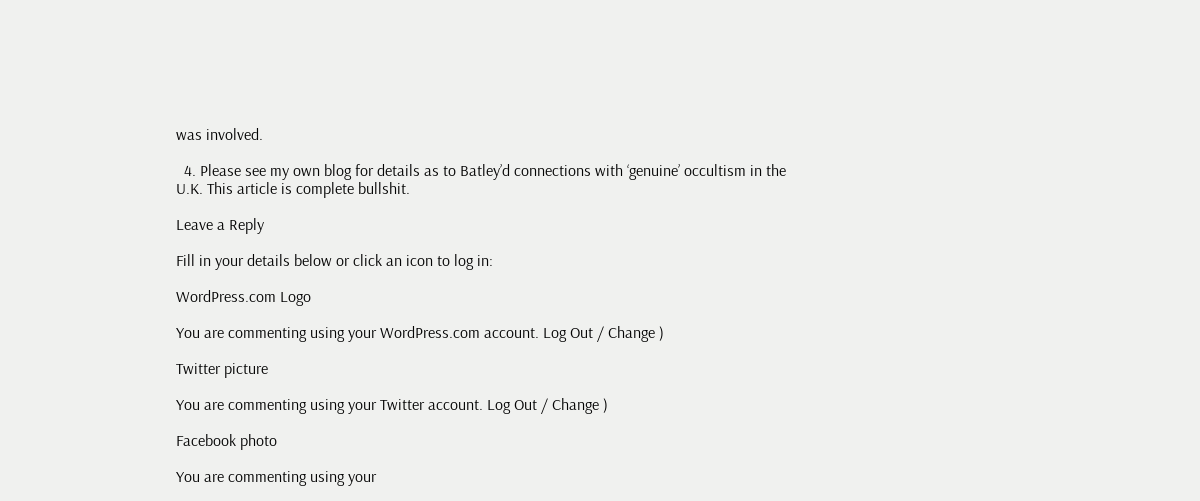was involved.

  4. Please see my own blog for details as to Batley’d connections with ‘genuine’ occultism in the U.K. This article is complete bullshit.

Leave a Reply

Fill in your details below or click an icon to log in:

WordPress.com Logo

You are commenting using your WordPress.com account. Log Out / Change )

Twitter picture

You are commenting using your Twitter account. Log Out / Change )

Facebook photo

You are commenting using your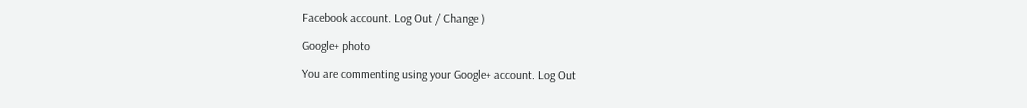Facebook account. Log Out / Change )

Google+ photo

You are commenting using your Google+ account. Log Out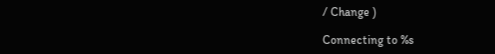/ Change )

Connecting to %s